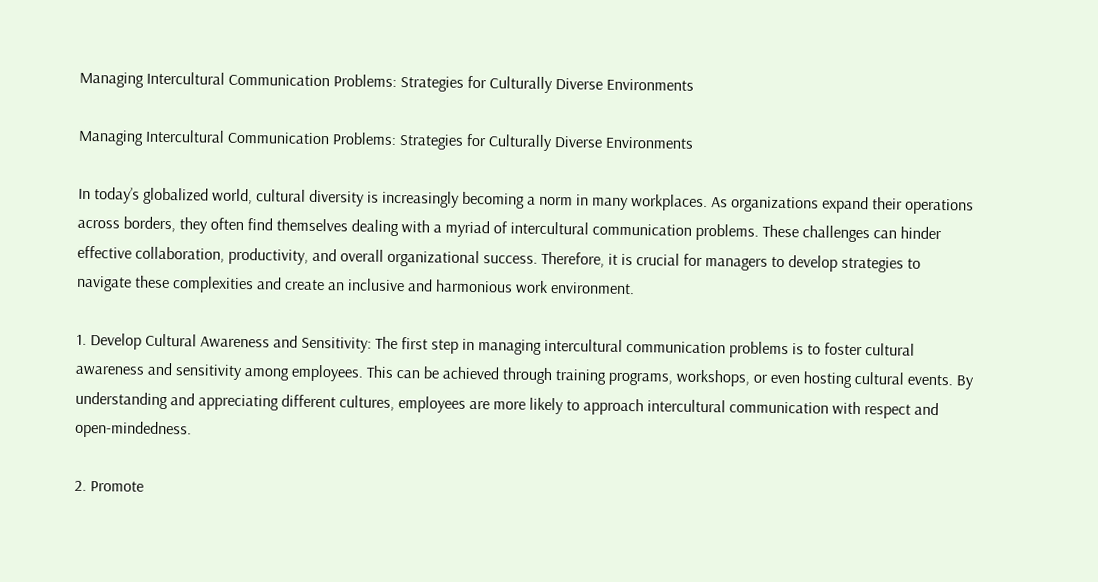Managing Intercultural Communication Problems: Strategies for Culturally Diverse Environments

Managing Intercultural Communication Problems: Strategies for Culturally Diverse Environments

In today’s globalized world, cultural diversity is increasingly becoming a norm in many workplaces. As organizations expand their operations across borders, they often find themselves dealing with a myriad of intercultural communication problems. These challenges can hinder effective collaboration, productivity, and overall organizational success. Therefore, it is crucial for managers to develop strategies to navigate these complexities and create an inclusive and harmonious work environment.

1. Develop Cultural Awareness and Sensitivity: The first step in managing intercultural communication problems is to foster cultural awareness and sensitivity among employees. This can be achieved through training programs, workshops, or even hosting cultural events. By understanding and appreciating different cultures, employees are more likely to approach intercultural communication with respect and open-mindedness.

2. Promote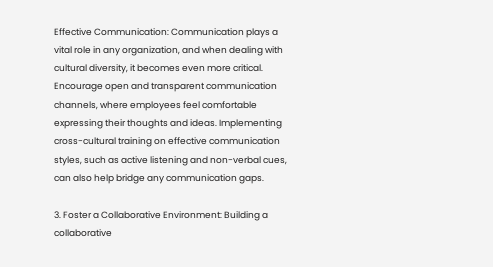Effective Communication: Communication plays a vital role in any organization, and when dealing with cultural diversity, it becomes even more critical. Encourage open and transparent communication channels, where employees feel comfortable expressing their thoughts and ideas. Implementing cross-cultural training on effective communication styles, such as active listening and non-verbal cues, can also help bridge any communication gaps.

3. Foster a Collaborative Environment: Building a collaborative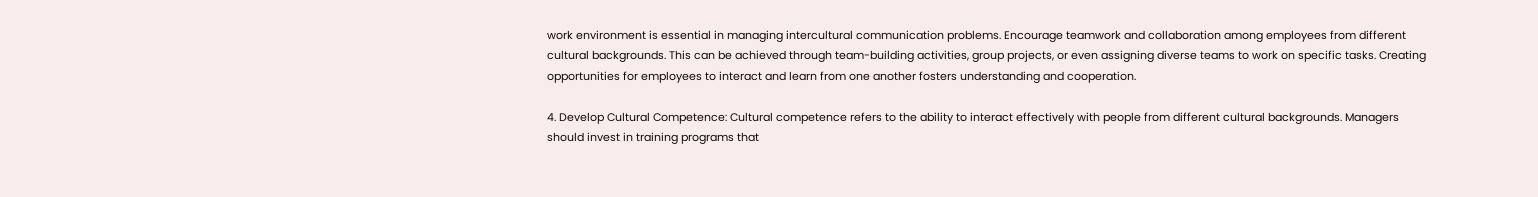work environment is essential in managing intercultural communication problems. Encourage teamwork and collaboration among employees from different cultural backgrounds. This can be achieved through team-building activities, group projects, or even assigning diverse teams to work on specific tasks. Creating opportunities for employees to interact and learn from one another fosters understanding and cooperation.

4. Develop Cultural Competence: Cultural competence refers to the ability to interact effectively with people from different cultural backgrounds. Managers should invest in training programs that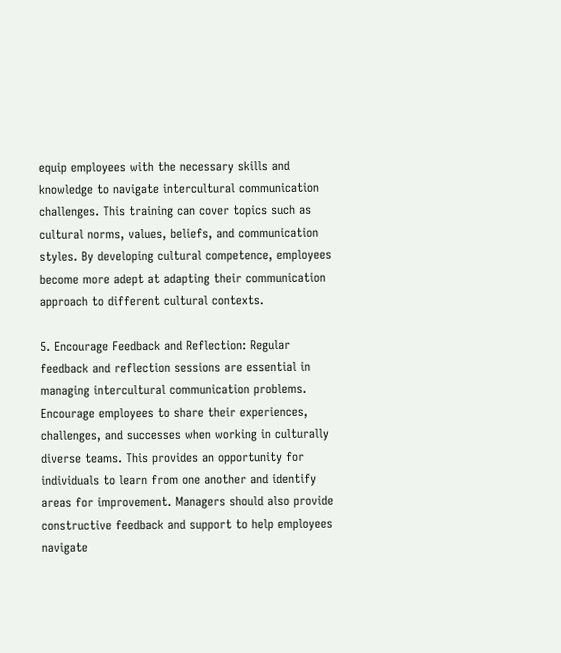equip employees with the necessary skills and knowledge to navigate intercultural communication challenges. This training can cover topics such as cultural norms, values, beliefs, and communication styles. By developing cultural competence, employees become more adept at adapting their communication approach to different cultural contexts.

5. Encourage Feedback and Reflection: Regular feedback and reflection sessions are essential in managing intercultural communication problems. Encourage employees to share their experiences, challenges, and successes when working in culturally diverse teams. This provides an opportunity for individuals to learn from one another and identify areas for improvement. Managers should also provide constructive feedback and support to help employees navigate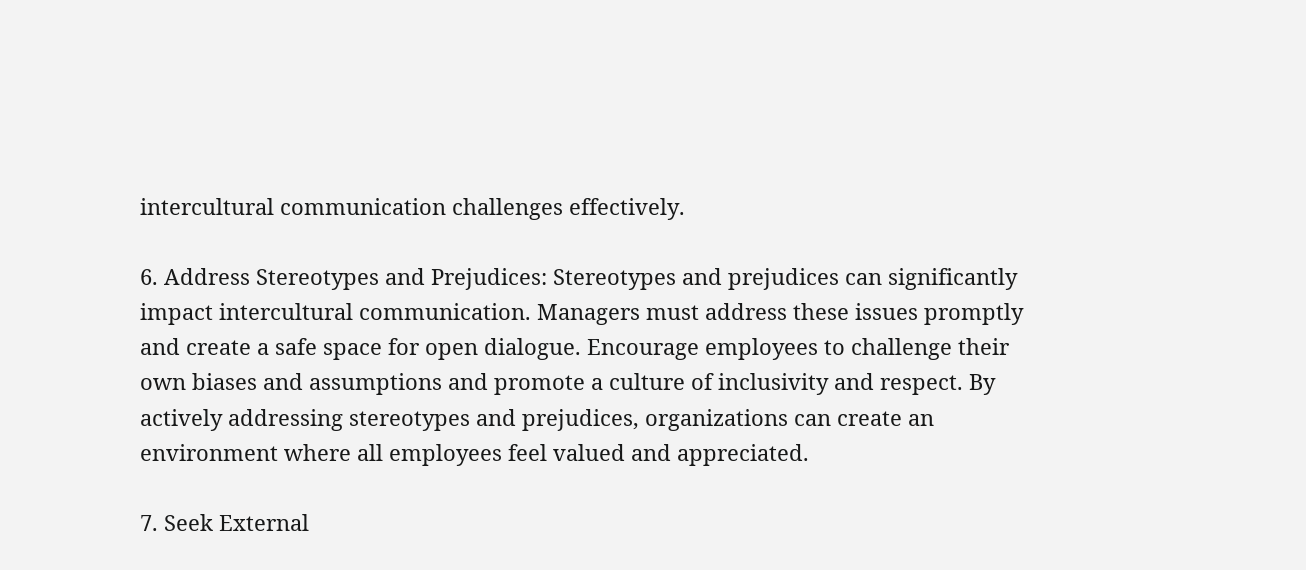intercultural communication challenges effectively.

6. Address Stereotypes and Prejudices: Stereotypes and prejudices can significantly impact intercultural communication. Managers must address these issues promptly and create a safe space for open dialogue. Encourage employees to challenge their own biases and assumptions and promote a culture of inclusivity and respect. By actively addressing stereotypes and prejudices, organizations can create an environment where all employees feel valued and appreciated.

7. Seek External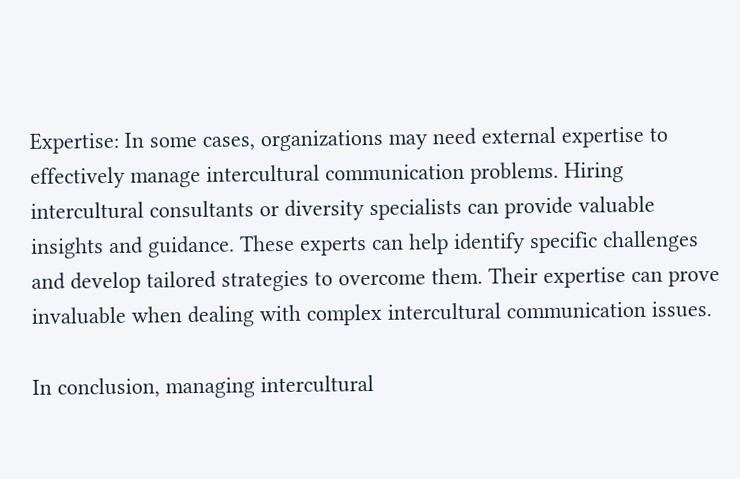Expertise: In some cases, organizations may need external expertise to effectively manage intercultural communication problems. Hiring intercultural consultants or diversity specialists can provide valuable insights and guidance. These experts can help identify specific challenges and develop tailored strategies to overcome them. Their expertise can prove invaluable when dealing with complex intercultural communication issues.

In conclusion, managing intercultural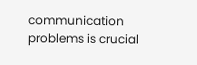communication problems is crucial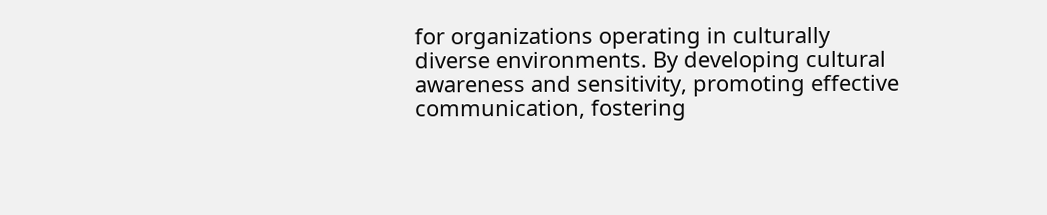for organizations operating in culturally diverse environments. By developing cultural awareness and sensitivity, promoting effective communication, fostering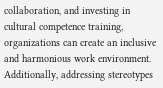collaboration, and investing in cultural competence training, organizations can create an inclusive and harmonious work environment. Additionally, addressing stereotypes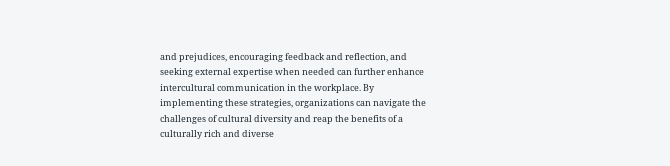and prejudices, encouraging feedback and reflection, and seeking external expertise when needed can further enhance intercultural communication in the workplace. By implementing these strategies, organizations can navigate the challenges of cultural diversity and reap the benefits of a culturally rich and diverse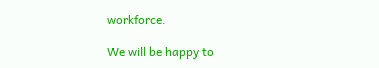workforce.

We will be happy to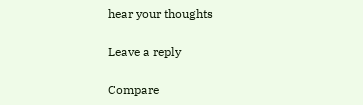hear your thoughts

Leave a reply

Compare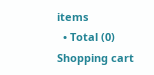items
  • Total (0)
Shopping cart